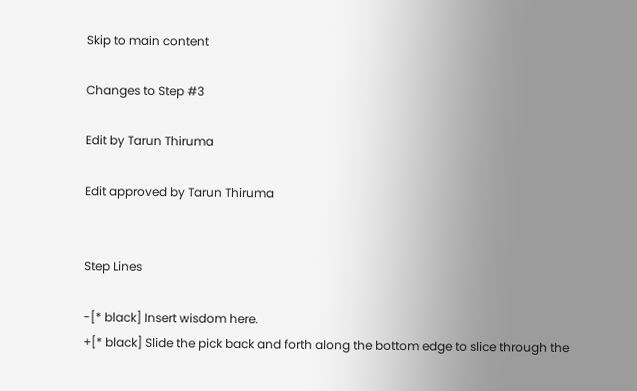Skip to main content

Changes to Step #3

Edit by Tarun Thiruma

Edit approved by Tarun Thiruma


Step Lines

-[* black] Insert wisdom here.
+[* black] Slide the pick back and forth along the bottom edge to slice through the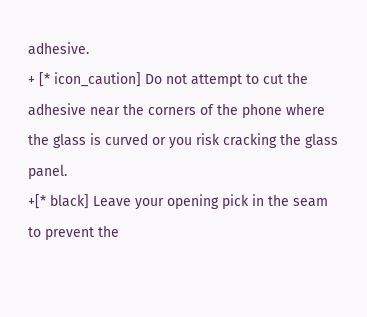adhesive.
+ [* icon_caution] Do not attempt to cut the adhesive near the corners of the phone where the glass is curved or you risk cracking the glass panel.
+[* black] Leave your opening pick in the seam to prevent the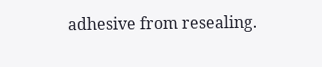adhesive from resealing.